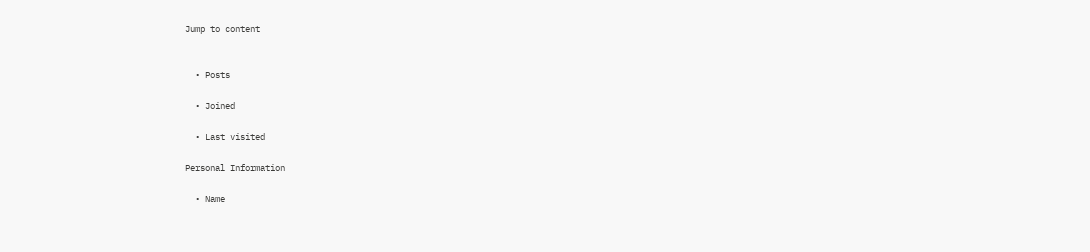Jump to content


  • Posts

  • Joined

  • Last visited

Personal Information

  • Name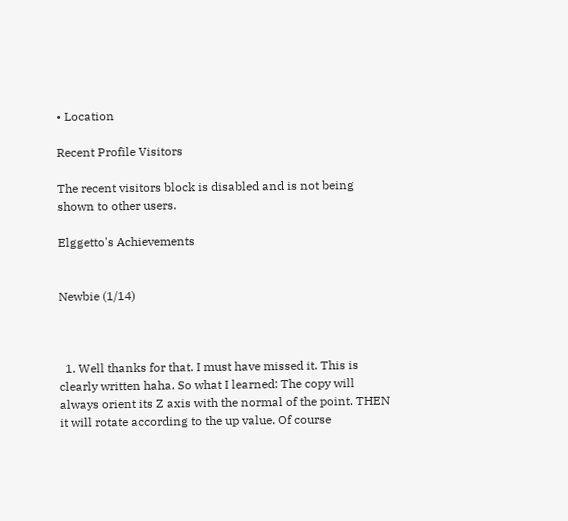• Location

Recent Profile Visitors

The recent visitors block is disabled and is not being shown to other users.

Elggetto's Achievements


Newbie (1/14)



  1. Well thanks for that. I must have missed it. This is clearly written haha. So what I learned: The copy will always orient its Z axis with the normal of the point. THEN it will rotate according to the up value. Of course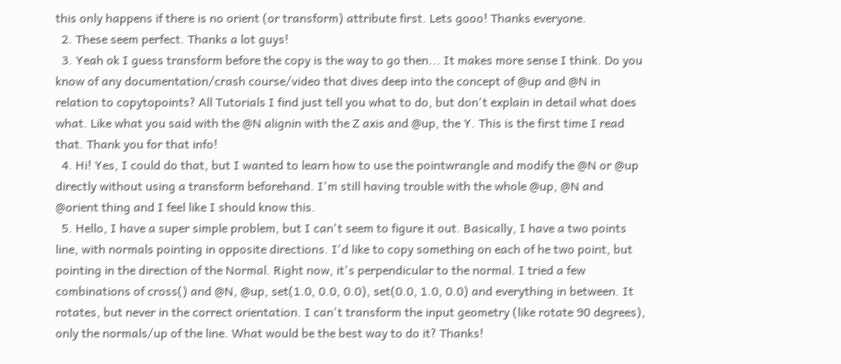this only happens if there is no orient (or transform) attribute first. Lets gooo! Thanks everyone.
  2. These seem perfect. Thanks a lot guys!
  3. Yeah ok I guess transform before the copy is the way to go then... It makes more sense I think. Do you know of any documentation/crash course/video that dives deep into the concept of @up and @N in relation to copytopoints? All Tutorials I find just tell you what to do, but don't explain in detail what does what. Like what you said with the @N alignin with the Z axis and @up, the Y. This is the first time I read that. Thank you for that info!
  4. Hi! Yes, I could do that, but I wanted to learn how to use the pointwrangle and modify the @N or @up directly without using a transform beforehand. I'm still having trouble with the whole @up, @N and @orient thing and I feel like I should know this.
  5. Hello, I have a super simple problem, but I can't seem to figure it out. Basically, I have a two points line, with normals pointing in opposite directions. I'd like to copy something on each of he two point, but pointing in the direction of the Normal. Right now, it's perpendicular to the normal. I tried a few combinations of cross() and @N, @up, set(1.0, 0.0, 0.0), set(0.0, 1.0, 0.0) and everything in between. It rotates, but never in the correct orientation. I can't transform the input geometry (like rotate 90 degrees), only the normals/up of the line. What would be the best way to do it? Thanks!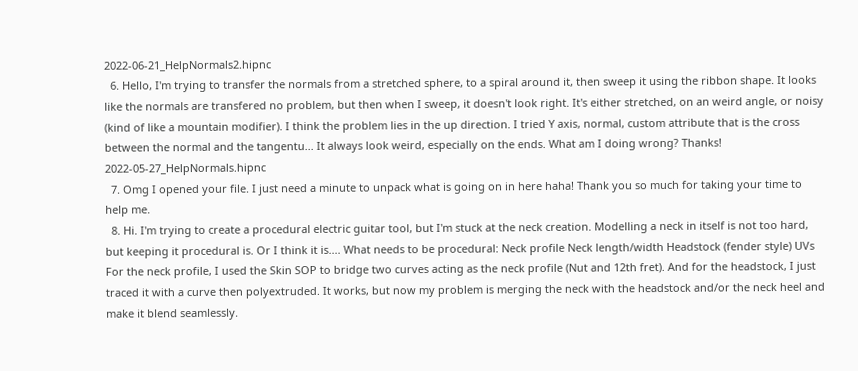2022-06-21_HelpNormals2.hipnc
  6. Hello, I'm trying to transfer the normals from a stretched sphere, to a spiral around it, then sweep it using the ribbon shape. It looks like the normals are transfered no problem, but then when I sweep, it doesn't look right. It's either stretched, on an weird angle, or noisy (kind of like a mountain modifier). I think the problem lies in the up direction. I tried Y axis, normal, custom attribute that is the cross between the normal and the tangentu... It always look weird, especially on the ends. What am I doing wrong? Thanks! 2022-05-27_HelpNormals.hipnc
  7. Omg I opened your file. I just need a minute to unpack what is going on in here haha! Thank you so much for taking your time to help me.
  8. Hi. I'm trying to create a procedural electric guitar tool, but I'm stuck at the neck creation. Modelling a neck in itself is not too hard, but keeping it procedural is. Or I think it is.... What needs to be procedural: Neck profile Neck length/width Headstock (fender style) UVs For the neck profile, I used the Skin SOP to bridge two curves acting as the neck profile (Nut and 12th fret). And for the headstock, I just traced it with a curve then polyextruded. It works, but now my problem is merging the neck with the headstock and/or the neck heel and make it blend seamlessly.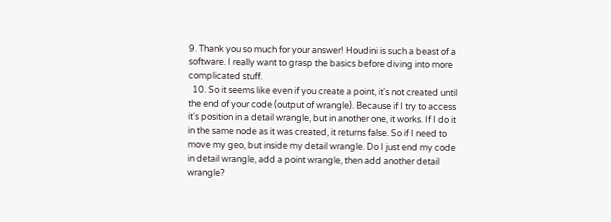9. Thank you so much for your answer! Houdini is such a beast of a software. I really want to grasp the basics before diving into more complicated stuff.
  10. So it seems like even if you create a point, it's not created until the end of your code (output of wrangle). Because if I try to access it's position in a detail wrangle, but in another one, it works. If I do it in the same node as it was created, it returns false. So if I need to move my geo, but inside my detail wrangle. Do I just end my code in detail wrangle, add a point wrangle, then add another detail wrangle?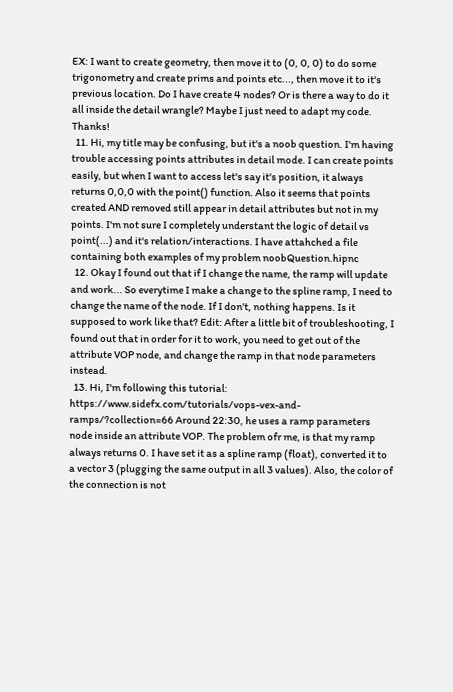EX: I want to create geometry, then move it to (0, 0, 0) to do some trigonometry and create prims and points etc..., then move it to it's previous location. Do I have create 4 nodes? Or is there a way to do it all inside the detail wrangle? Maybe I just need to adapt my code. Thanks!
  11. Hi, my title may be confusing, but it's a noob question. I'm having trouble accessing points attributes in detail mode. I can create points easily, but when I want to access let's say it's position, it always returns 0,0,0 with the point() function. Also it seems that points created AND removed still appear in detail attributes but not in my points. I'm not sure I completely understant the logic of detail vs point(...) and it's relation/interactions. I have attahched a file containing both examples of my problem noobQuestion.hipnc
  12. Okay I found out that if I change the name, the ramp will update and work... So everytime I make a change to the spline ramp, I need to change the name of the node. If I don't, nothing happens. Is it supposed to work like that? Edit: After a little bit of troubleshooting, I found out that in order for it to work, you need to get out of the attribute VOP node, and change the ramp in that node parameters instead.
  13. Hi, I'm following this tutorial: https://www.sidefx.com/tutorials/vops-vex-and-ramps/?collection=66 Around 22:30, he uses a ramp parameters node inside an attribute VOP. The problem ofr me, is that my ramp always returns 0. I have set it as a spline ramp (float), converted it to a vector 3 (plugging the same output in all 3 values). Also, the color of the connection is not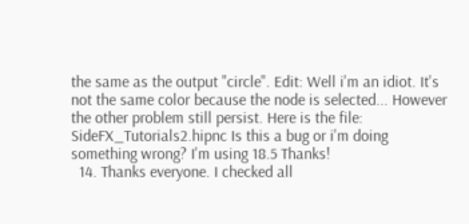the same as the output "circle". Edit: Well i'm an idiot. It's not the same color because the node is selected... However the other problem still persist. Here is the file: SideFX_Tutorials2.hipnc Is this a bug or i'm doing something wrong? I'm using 18.5 Thanks!
  14. Thanks everyone. I checked all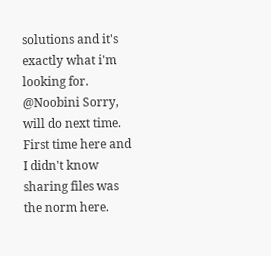solutions and it's exactly what i'm looking for. @Noobini Sorry, will do next time. First time here and I didn't know sharing files was the norm here.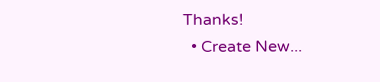Thanks!
  • Create New...